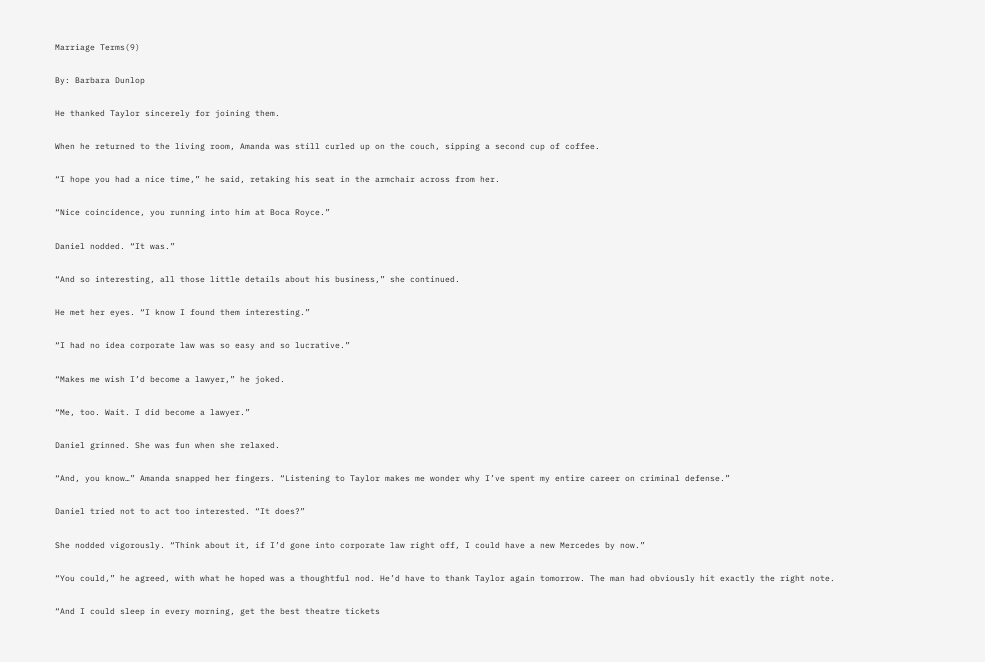Marriage Terms(9)

By: Barbara Dunlop

He thanked Taylor sincerely for joining them.

When he returned to the living room, Amanda was still curled up on the couch, sipping a second cup of coffee.

“I hope you had a nice time,” he said, retaking his seat in the armchair across from her.

“Nice coincidence, you running into him at Boca Royce.”

Daniel nodded. “It was.”

“And so interesting, all those little details about his business,” she continued.

He met her eyes. “I know I found them interesting.”

“I had no idea corporate law was so easy and so lucrative.”

“Makes me wish I’d become a lawyer,” he joked.

“Me, too. Wait. I did become a lawyer.”

Daniel grinned. She was fun when she relaxed.

“And, you know…” Amanda snapped her fingers. “Listening to Taylor makes me wonder why I’ve spent my entire career on criminal defense.”

Daniel tried not to act too interested. “It does?”

She nodded vigorously. “Think about it, if I’d gone into corporate law right off, I could have a new Mercedes by now.”

“You could,” he agreed, with what he hoped was a thoughtful nod. He’d have to thank Taylor again tomorrow. The man had obviously hit exactly the right note.

“And I could sleep in every morning, get the best theatre tickets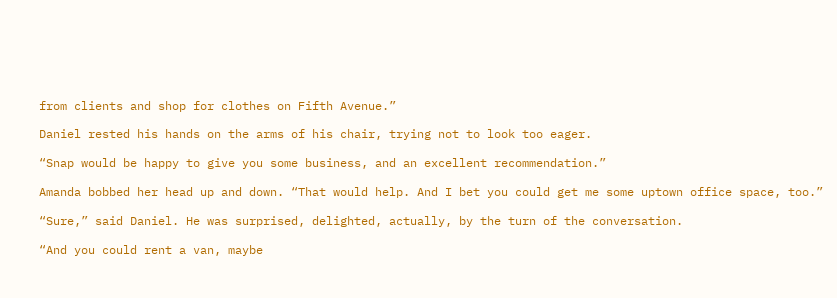from clients and shop for clothes on Fifth Avenue.”

Daniel rested his hands on the arms of his chair, trying not to look too eager.

“Snap would be happy to give you some business, and an excellent recommendation.”

Amanda bobbed her head up and down. “That would help. And I bet you could get me some uptown office space, too.”

“Sure,” said Daniel. He was surprised, delighted, actually, by the turn of the conversation.

“And you could rent a van, maybe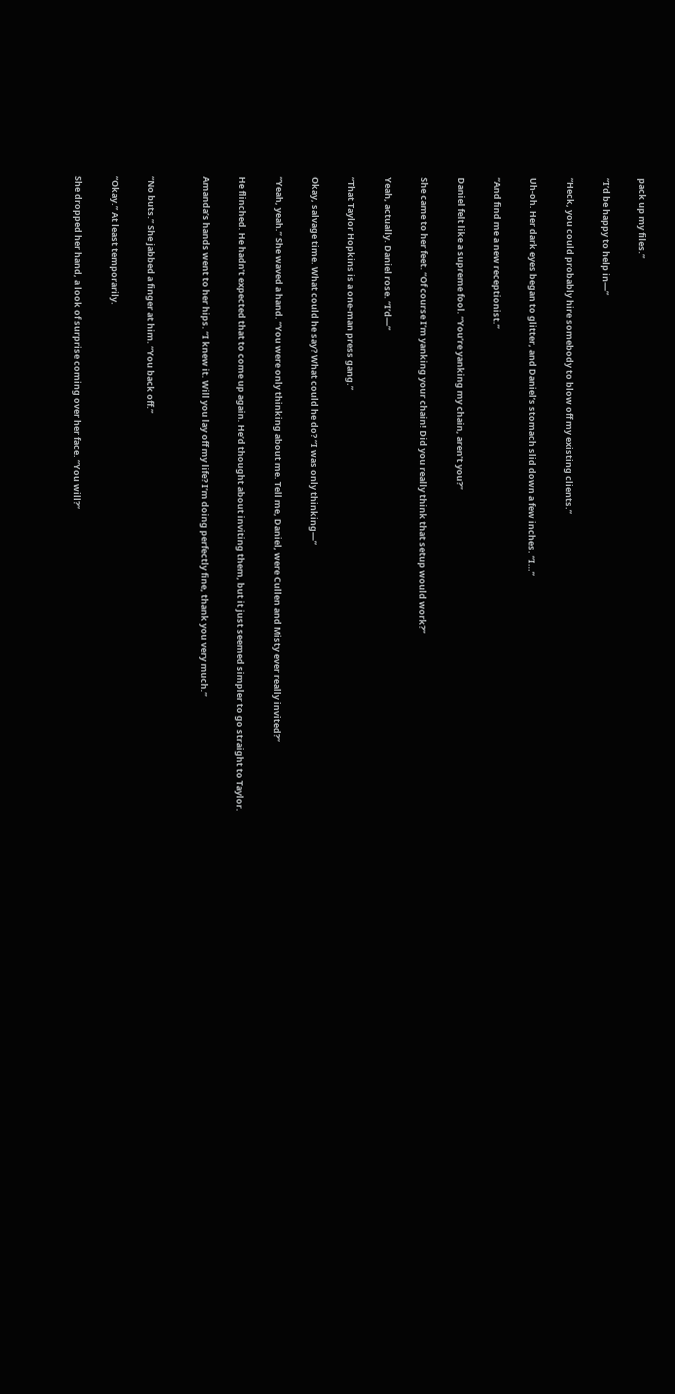pack up my files.”

“I’d be happy to help in—”

“Heck, you could probably hire somebody to blow off my existing clients.”

Uh-oh. Her dark eyes began to glitter, and Daniel’s stomach slid down a few inches. “I…”

“And find me a new receptionist.”

Daniel felt like a supreme fool. “You’re yanking my chain, aren’t you?”

She came to her feet. “Of course I’m yanking your chain! Did you really think that setup would work?”

Yeah, actually. Daniel rose. “I’d—”

“That Taylor Hopkins is a one-man press gang.”

Okay, salvage time. What could he say? What could he do? “I was only thinking—”

“Yeah, yeah.” She waved a hand. “You were only thinking about me. Tell me, Daniel, were Cullen and Misty ever really invited?”

He flinched. He hadn’t expected that to come up again. He’d thought about inviting them, but it just seemed simpler to go straight to Taylor.

Amanda’s hands went to her hips. “I knew it. Will you lay off my life? I’m doing perfectly fine, thank you very much.”


“No buts.” She jabbed a finger at him. “You back off.”

“Okay.” At least temporarily.

She dropped her hand, a look of surprise coming over her face. “You will?”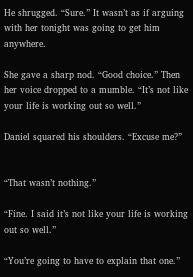He shrugged. “Sure.” It wasn’t as if arguing with her tonight was going to get him anywhere.

She gave a sharp nod. “Good choice.” Then her voice dropped to a mumble. “It’s not like your life is working out so well.”

Daniel squared his shoulders. “Excuse me?”


“That wasn’t nothing.”

“Fine. I said it’s not like your life is working out so well.”

“You’re going to have to explain that one.”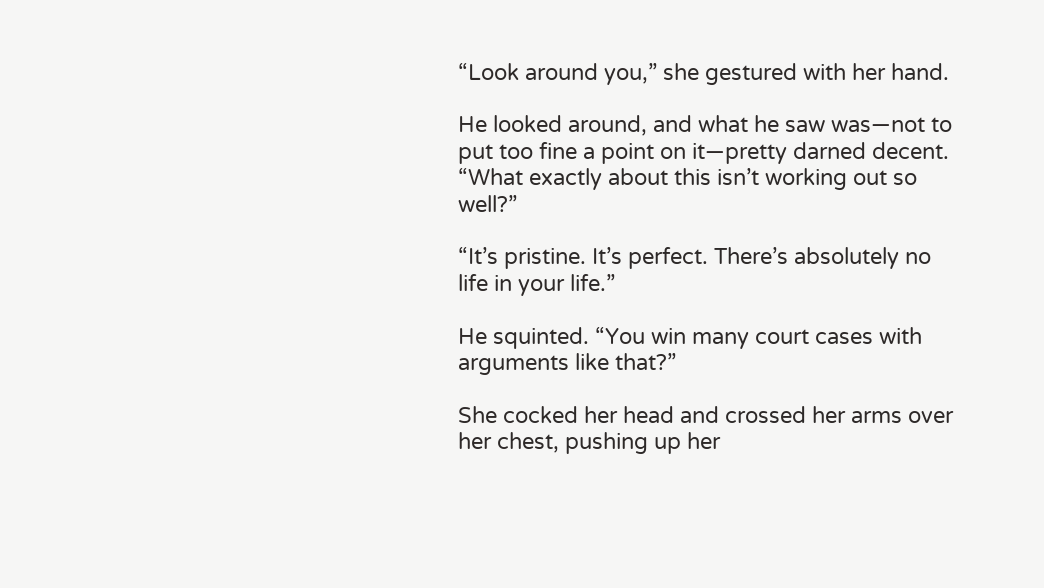“Look around you,” she gestured with her hand.

He looked around, and what he saw was—not to put too fine a point on it—pretty darned decent. “What exactly about this isn’t working out so well?”

“It’s pristine. It’s perfect. There’s absolutely no life in your life.”

He squinted. “You win many court cases with arguments like that?”

She cocked her head and crossed her arms over her chest, pushing up her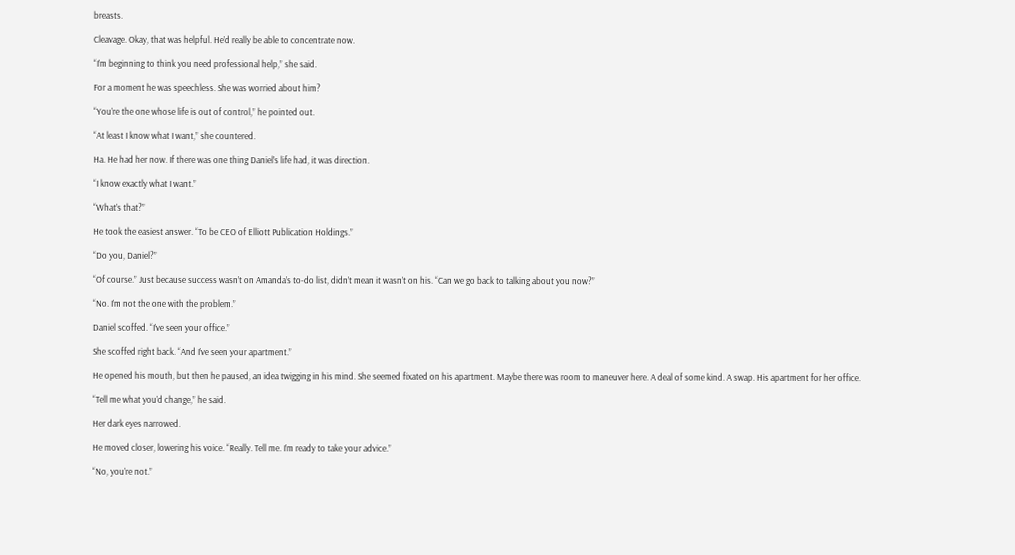breasts.

Cleavage. Okay, that was helpful. He’d really be able to concentrate now.

“I’m beginning to think you need professional help,” she said.

For a moment he was speechless. She was worried about him?

“You’re the one whose life is out of control,” he pointed out.

“At least I know what I want,” she countered.

Ha. He had her now. If there was one thing Daniel’s life had, it was direction.

“I know exactly what I want.”

“What’s that?”

He took the easiest answer. “To be CEO of Elliott Publication Holdings.”

“Do you, Daniel?”

“Of course.” Just because success wasn’t on Amanda’s to-do list, didn’t mean it wasn’t on his. “Can we go back to talking about you now?”

“No. I’m not the one with the problem.”

Daniel scoffed. “I’ve seen your office.”

She scoffed right back. “And I’ve seen your apartment.”

He opened his mouth, but then he paused, an idea twigging in his mind. She seemed fixated on his apartment. Maybe there was room to maneuver here. A deal of some kind. A swap. His apartment for her office.

“Tell me what you’d change,” he said.

Her dark eyes narrowed.

He moved closer, lowering his voice. “Really. Tell me. I’m ready to take your advice.”

“No, you’re not.”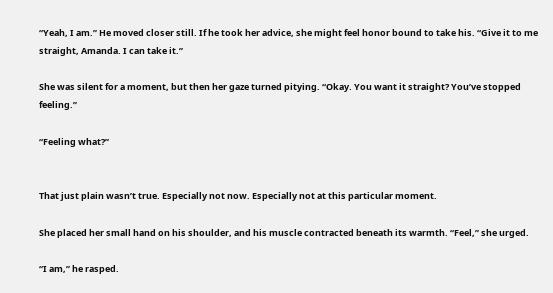“Yeah, I am.” He moved closer still. If he took her advice, she might feel honor bound to take his. “Give it to me straight, Amanda. I can take it.”

She was silent for a moment, but then her gaze turned pitying. “Okay. You want it straight? You’ve stopped feeling.”

“Feeling what?”


That just plain wasn’t true. Especially not now. Especially not at this particular moment.

She placed her small hand on his shoulder, and his muscle contracted beneath its warmth. “Feel,” she urged.

“I am,” he rasped.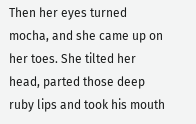Then her eyes turned mocha, and she came up on her toes. She tilted her head, parted those deep ruby lips and took his mouth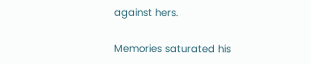against hers.

Memories saturated his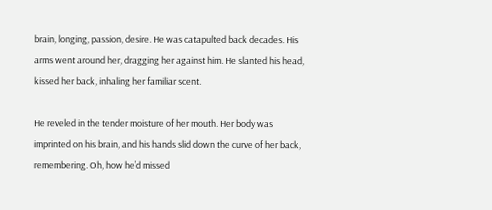brain, longing, passion, desire. He was catapulted back decades. His arms went around her, dragging her against him. He slanted his head, kissed her back, inhaling her familiar scent.

He reveled in the tender moisture of her mouth. Her body was imprinted on his brain, and his hands slid down the curve of her back, remembering. Oh, how he’d missed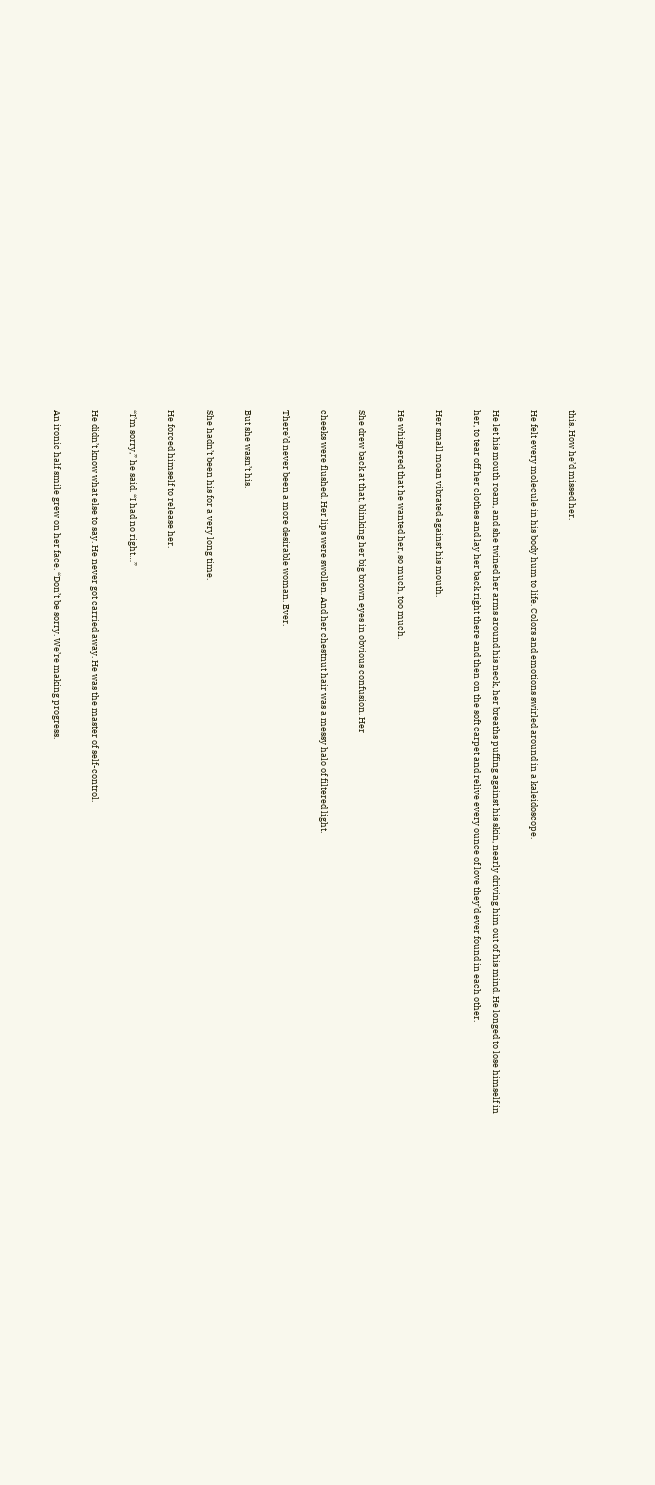this. How he’d missed her.

He felt every molecule in his body hum to life. Colors and emotions swirled around in a kaleidoscope.

He let his mouth roam, and she twined her arms around his neck, her breaths puffing against his skin, nearly driving him out of his mind. He longed to lose himself in her, to tear off her clothes and lay her back right there and then on the soft carpet and relive every ounce of love they’d ever found in each other.

Her small moan vibrated against his mouth.

He whispered that he wanted her, so much, too much.

She drew back at that, blinking her big brown eyes in obvious confusion. Her

cheeks were flushed. Her lips were swollen. And her chestnut hair was a messy halo of filtered light.

There’d never been a more desirable woman. Ever.

But she wasn’t his.

She hadn’t been his for a very long time.

He forced himself to release her.

“I’m sorry,” he said. “I had no right…”

He didn’t know what else to say. He never got carried away. He was the master of self-control.

An ironic half smile grew on her face. “Don’t be sorry. We’re making progress.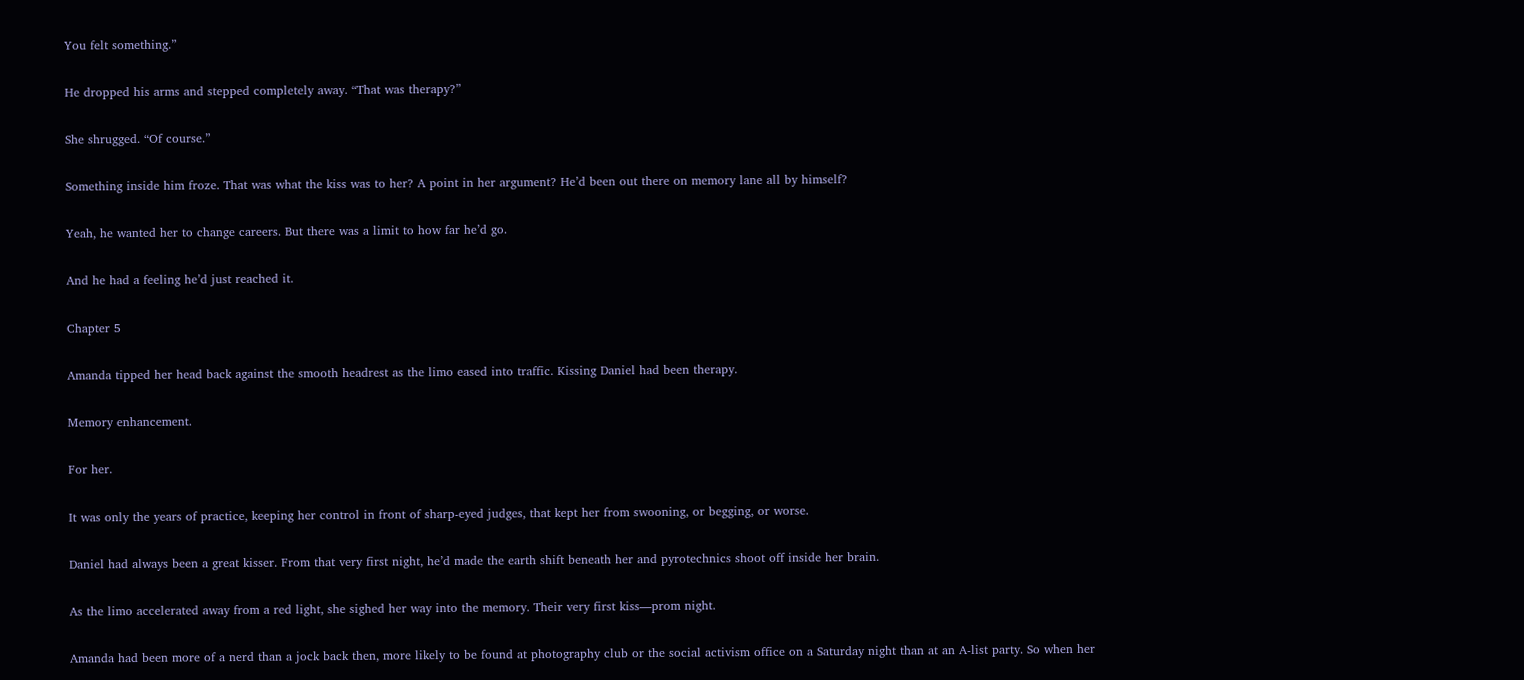You felt something.”

He dropped his arms and stepped completely away. “That was therapy?”

She shrugged. “Of course.”

Something inside him froze. That was what the kiss was to her? A point in her argument? He’d been out there on memory lane all by himself?

Yeah, he wanted her to change careers. But there was a limit to how far he’d go.

And he had a feeling he’d just reached it.

Chapter 5

Amanda tipped her head back against the smooth headrest as the limo eased into traffic. Kissing Daniel had been therapy.

Memory enhancement.

For her.

It was only the years of practice, keeping her control in front of sharp-eyed judges, that kept her from swooning, or begging, or worse.

Daniel had always been a great kisser. From that very first night, he’d made the earth shift beneath her and pyrotechnics shoot off inside her brain.

As the limo accelerated away from a red light, she sighed her way into the memory. Their very first kiss—prom night.

Amanda had been more of a nerd than a jock back then, more likely to be found at photography club or the social activism office on a Saturday night than at an A-list party. So when her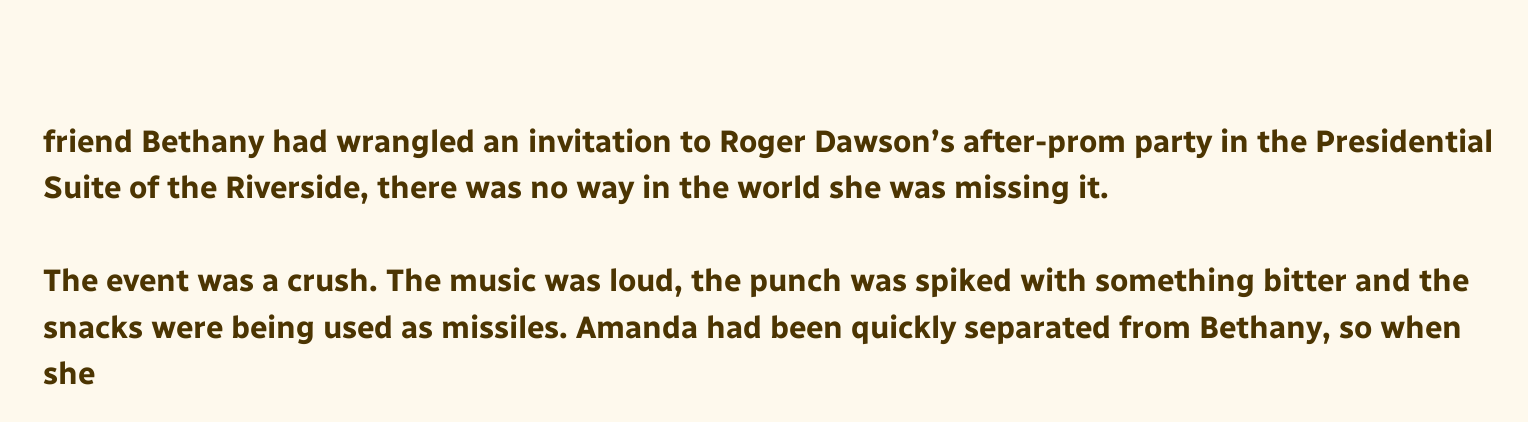friend Bethany had wrangled an invitation to Roger Dawson’s after-prom party in the Presidential Suite of the Riverside, there was no way in the world she was missing it.

The event was a crush. The music was loud, the punch was spiked with something bitter and the snacks were being used as missiles. Amanda had been quickly separated from Bethany, so when she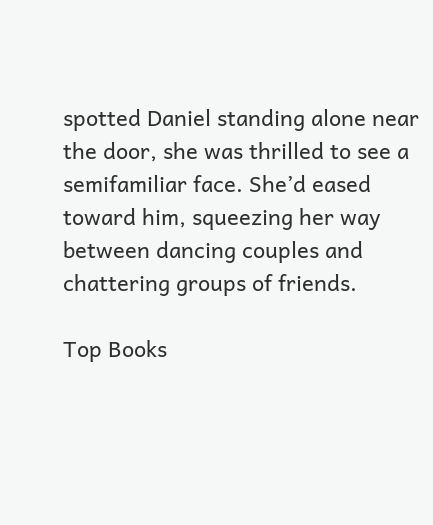spotted Daniel standing alone near the door, she was thrilled to see a semifamiliar face. She’d eased toward him, squeezing her way between dancing couples and chattering groups of friends.

Top Books